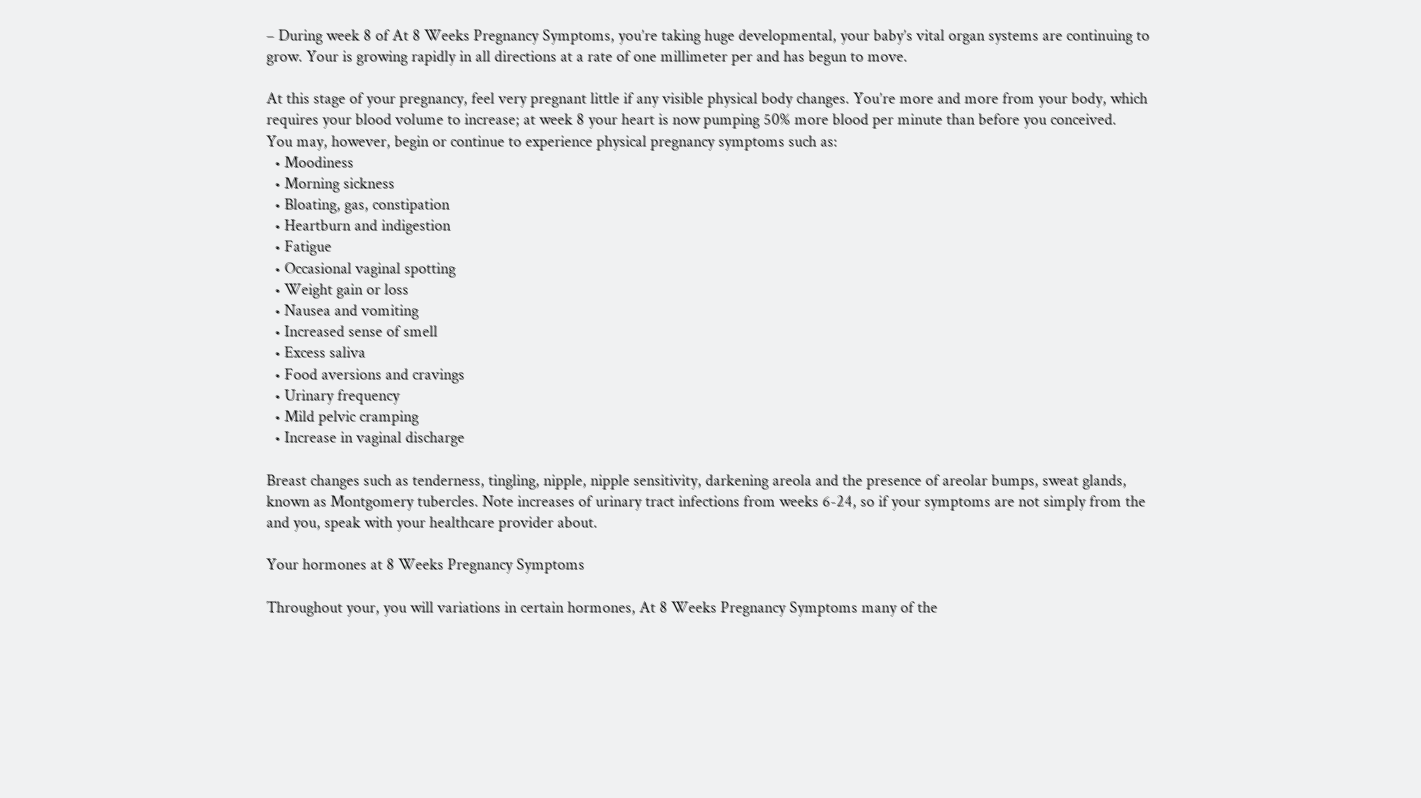– During week 8 of At 8 Weeks Pregnancy Symptoms, you’re taking huge developmental, your baby’s vital organ systems are continuing to grow. Your is growing rapidly in all directions at a rate of one millimeter per and has begun to move.

At this stage of your pregnancy, feel very pregnant little if any visible physical body changes. You’re more and more from your body, which requires your blood volume to increase; at week 8 your heart is now pumping 50% more blood per minute than before you conceived.
You may, however, begin or continue to experience physical pregnancy symptoms such as:
  • Moodiness
  • Morning sickness
  • Bloating, gas, constipation
  • Heartburn and indigestion
  • Fatigue
  • Occasional vaginal spotting
  • Weight gain or loss
  • Nausea and vomiting
  • Increased sense of smell
  • Excess saliva
  • Food aversions and cravings
  • Urinary frequency
  • Mild pelvic cramping
  • Increase in vaginal discharge

Breast changes such as tenderness, tingling, nipple, nipple sensitivity, darkening areola and the presence of areolar bumps, sweat glands, known as Montgomery tubercles. Note increases of urinary tract infections from weeks 6-24, so if your symptoms are not simply from the and you, speak with your healthcare provider about.

Your hormones at 8 Weeks Pregnancy Symptoms

Throughout your, you will variations in certain hormones, At 8 Weeks Pregnancy Symptoms many of the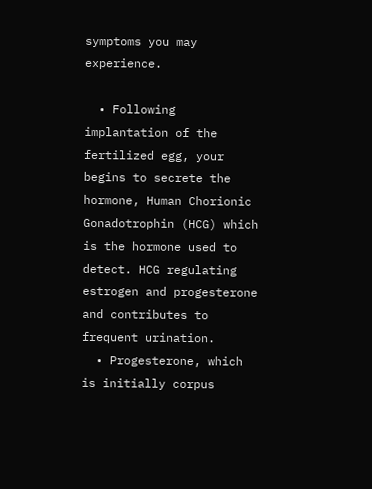symptoms you may experience.

  • Following implantation of the fertilized egg, your begins to secrete the hormone, Human Chorionic Gonadotrophin (HCG) which is the hormone used to detect. HCG regulating estrogen and progesterone and contributes to frequent urination.
  • Progesterone, which is initially corpus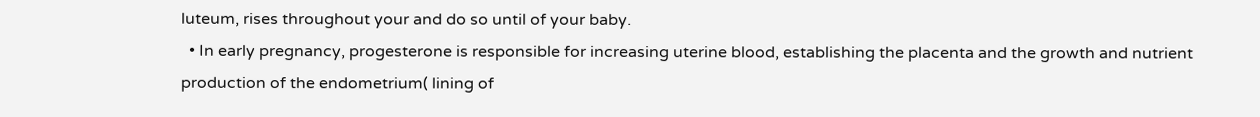luteum, rises throughout your and do so until of your baby.
  • In early pregnancy, progesterone is responsible for increasing uterine blood, establishing the placenta and the growth and nutrient production of the endometrium( lining of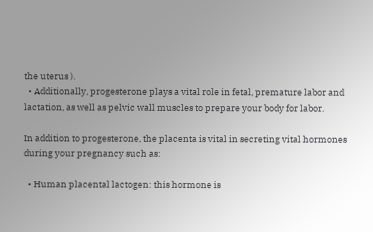the uterus ).
  • Additionally, progesterone plays a vital role in fetal, premature labor and lactation, as well as pelvic wall muscles to prepare your body for labor.

In addition to progesterone, the placenta is vital in secreting vital hormones during your pregnancy such as:

  • Human placental lactogen: this hormone is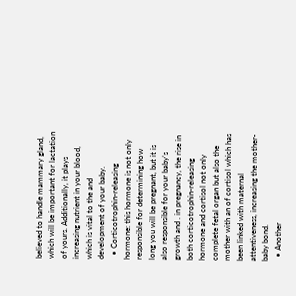believed to handle mammary gland, which will be important for lactation of yours. Additionally, it plays increasing nutrient in your blood, which is vital to the and development of your baby.
  • Corticotrophin-releasing hormone: this hormone is not only responsible for determining how long you will be pregnant, but it is also responsible for your baby’s growth and . in pregnancy, the rise in both corticotrophin-releasing hormone and cortisol not only complete fetal organ but also the mother with an of cortisol which has been linked with maternal attentiveness, increasing the mother-baby bond.
  • Another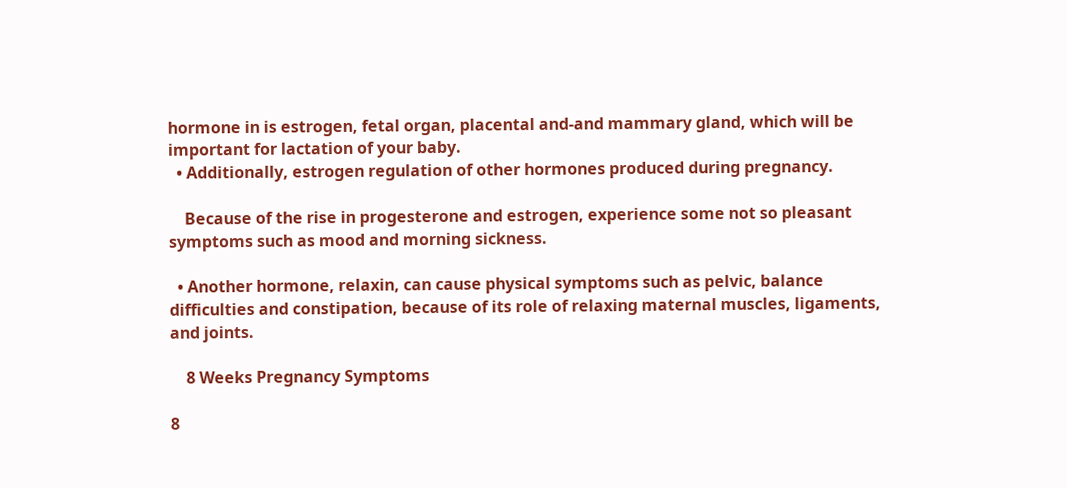hormone in is estrogen, fetal organ, placental and-and mammary gland, which will be important for lactation of your baby.
  • Additionally, estrogen regulation of other hormones produced during pregnancy.

    Because of the rise in progesterone and estrogen, experience some not so pleasant symptoms such as mood and morning sickness.

  • Another hormone, relaxin, can cause physical symptoms such as pelvic, balance difficulties and constipation, because of its role of relaxing maternal muscles, ligaments, and joints.

    8 Weeks Pregnancy Symptoms

8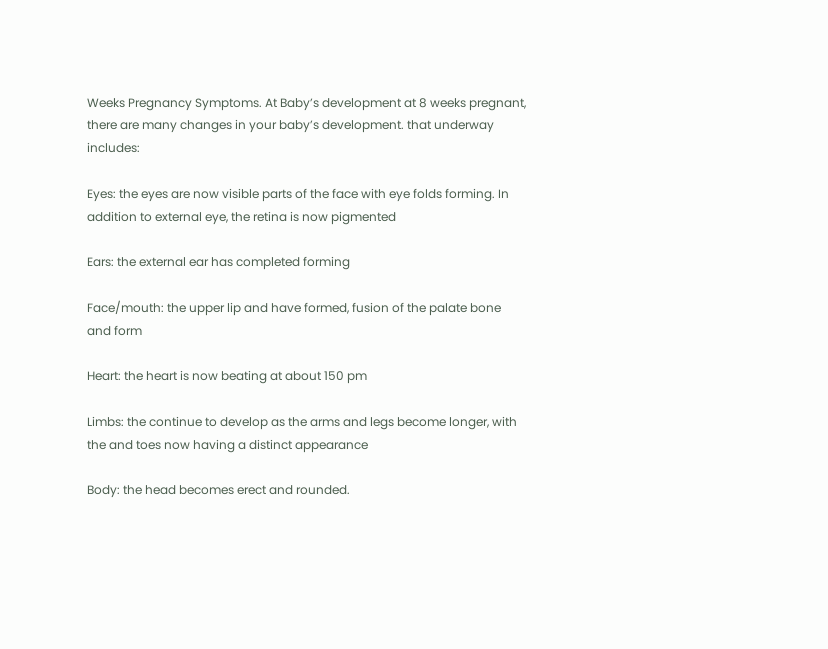Weeks Pregnancy Symptoms. At Baby’s development at 8 weeks pregnant, there are many changes in your baby’s development. that underway includes:

Eyes: the eyes are now visible parts of the face with eye folds forming. In addition to external eye, the retina is now pigmented

Ears: the external ear has completed forming

Face/mouth: the upper lip and have formed, fusion of the palate bone and form

Heart: the heart is now beating at about 150 pm

Limbs: the continue to develop as the arms and legs become longer, with the and toes now having a distinct appearance

Body: the head becomes erect and rounded.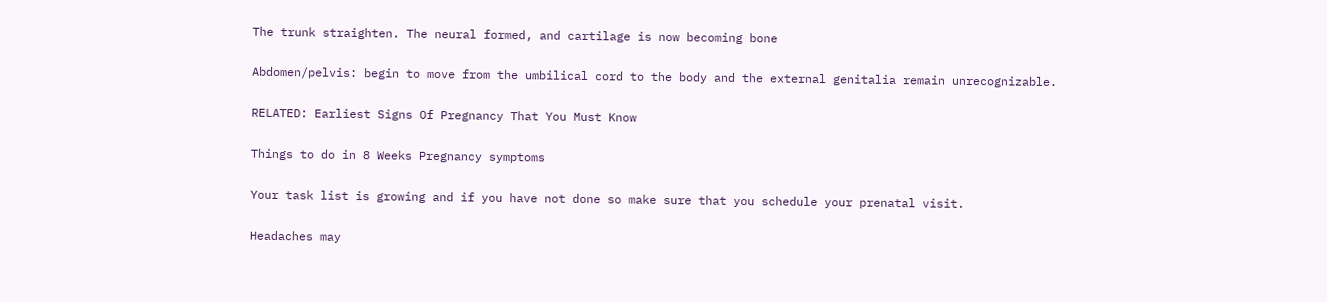The trunk straighten. The neural formed, and cartilage is now becoming bone

Abdomen/pelvis: begin to move from the umbilical cord to the body and the external genitalia remain unrecognizable.

RELATED: Earliest Signs Of Pregnancy That You Must Know

Things to do in 8 Weeks Pregnancy symptoms

Your task list is growing and if you have not done so make sure that you schedule your prenatal visit.

Headaches may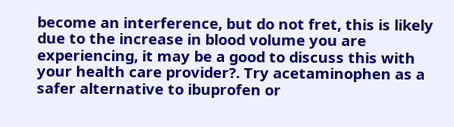become an interference, but do not fret, this is likely due to the increase in blood volume you are experiencing, it may be a good to discuss this with your health care provider?. Try acetaminophen as a safer alternative to ibuprofen or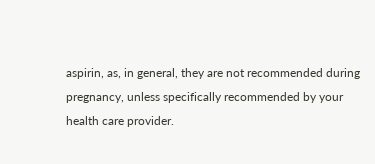aspirin, as, in general, they are not recommended during pregnancy, unless specifically recommended by your health care provider.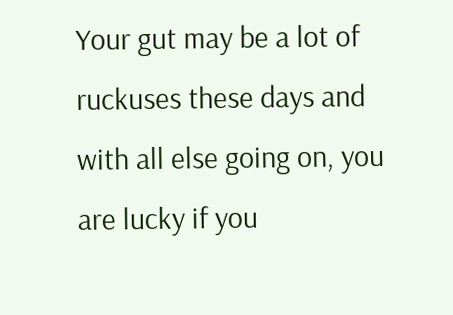Your gut may be a lot of ruckuses these days and with all else going on, you are lucky if you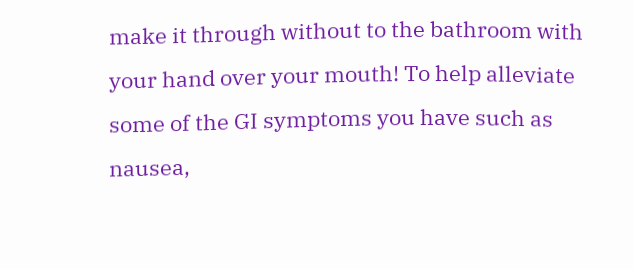make it through without to the bathroom with your hand over your mouth! To help alleviate some of the GI symptoms you have such as nausea,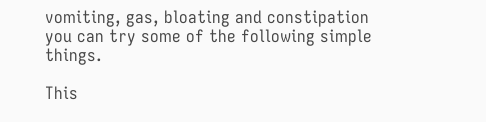vomiting, gas, bloating and constipation you can try some of the following simple things.

This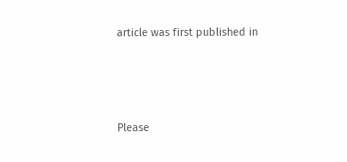article was first published in



Please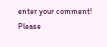enter your comment!
Please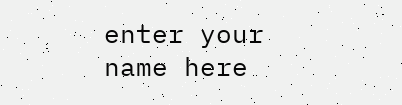enter your name here